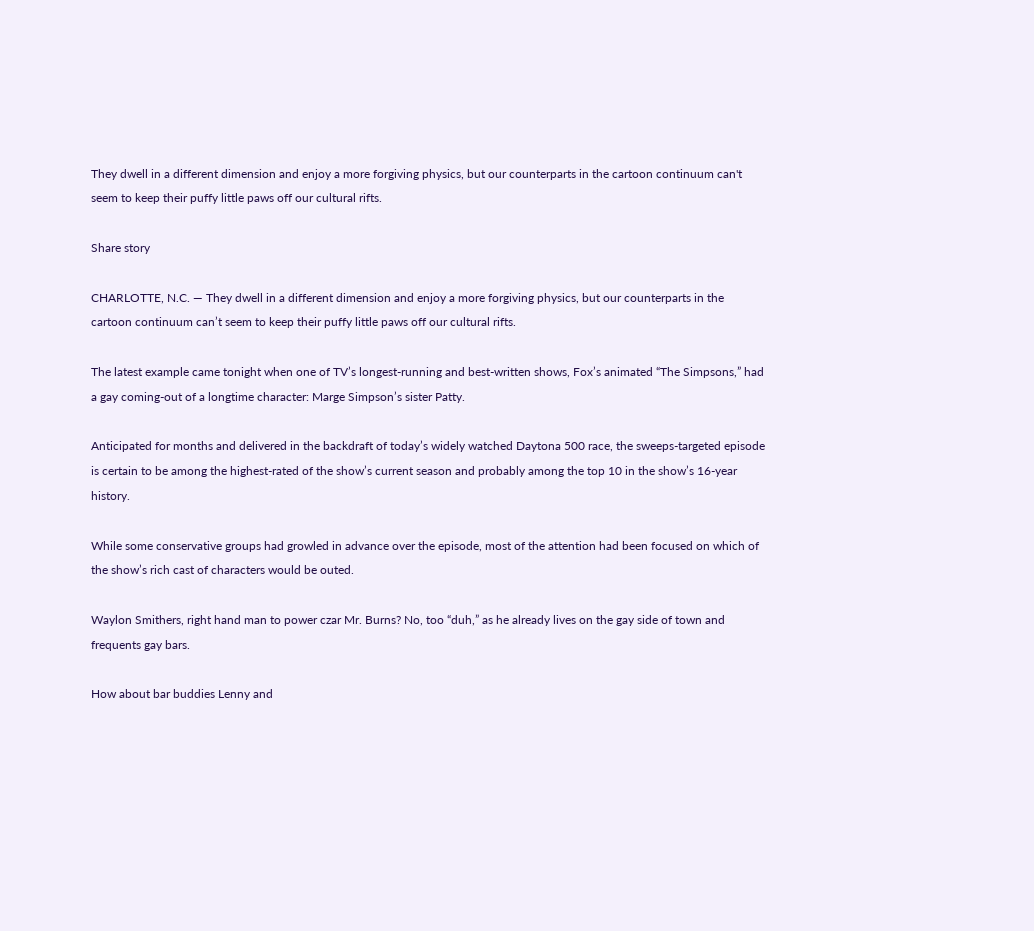They dwell in a different dimension and enjoy a more forgiving physics, but our counterparts in the cartoon continuum can't seem to keep their puffy little paws off our cultural rifts.

Share story

CHARLOTTE, N.C. — They dwell in a different dimension and enjoy a more forgiving physics, but our counterparts in the cartoon continuum can’t seem to keep their puffy little paws off our cultural rifts.

The latest example came tonight when one of TV’s longest-running and best-written shows, Fox’s animated “The Simpsons,” had a gay coming-out of a longtime character: Marge Simpson’s sister Patty.

Anticipated for months and delivered in the backdraft of today’s widely watched Daytona 500 race, the sweeps-targeted episode is certain to be among the highest-rated of the show’s current season and probably among the top 10 in the show’s 16-year history.

While some conservative groups had growled in advance over the episode, most of the attention had been focused on which of the show’s rich cast of characters would be outed.

Waylon Smithers, right hand man to power czar Mr. Burns? No, too “duh,” as he already lives on the gay side of town and frequents gay bars.

How about bar buddies Lenny and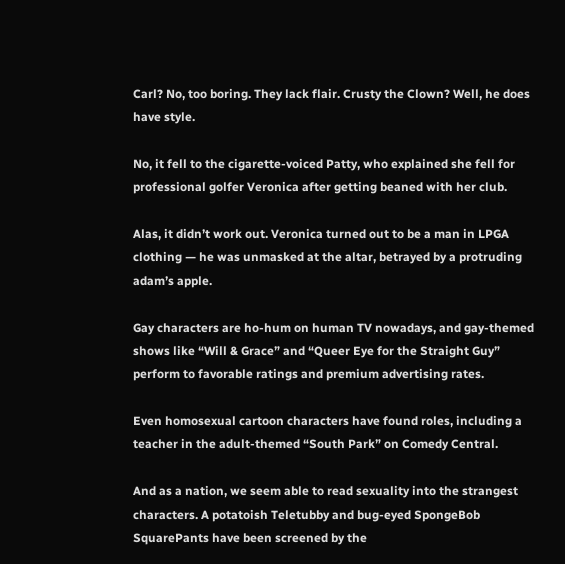Carl? No, too boring. They lack flair. Crusty the Clown? Well, he does have style.

No, it fell to the cigarette-voiced Patty, who explained she fell for professional golfer Veronica after getting beaned with her club.

Alas, it didn’t work out. Veronica turned out to be a man in LPGA clothing — he was unmasked at the altar, betrayed by a protruding adam’s apple.

Gay characters are ho-hum on human TV nowadays, and gay-themed shows like “Will & Grace” and “Queer Eye for the Straight Guy” perform to favorable ratings and premium advertising rates.

Even homosexual cartoon characters have found roles, including a teacher in the adult-themed “South Park” on Comedy Central.

And as a nation, we seem able to read sexuality into the strangest characters. A potatoish Teletubby and bug-eyed SpongeBob SquarePants have been screened by the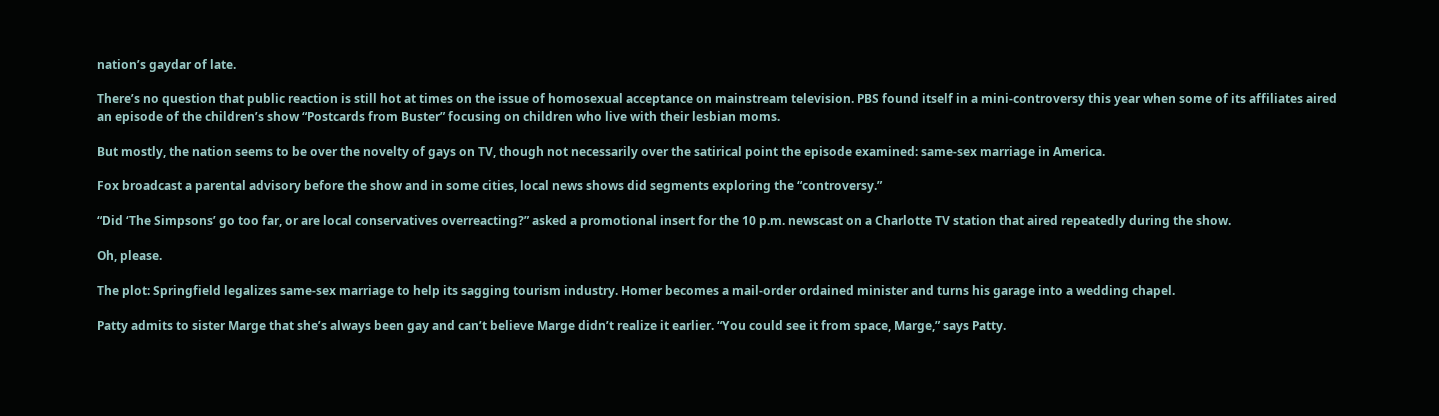nation’s gaydar of late.

There’s no question that public reaction is still hot at times on the issue of homosexual acceptance on mainstream television. PBS found itself in a mini-controversy this year when some of its affiliates aired an episode of the children’s show “Postcards from Buster” focusing on children who live with their lesbian moms.

But mostly, the nation seems to be over the novelty of gays on TV, though not necessarily over the satirical point the episode examined: same-sex marriage in America.

Fox broadcast a parental advisory before the show and in some cities, local news shows did segments exploring the “controversy.”

“Did ‘The Simpsons’ go too far, or are local conservatives overreacting?” asked a promotional insert for the 10 p.m. newscast on a Charlotte TV station that aired repeatedly during the show.

Oh, please.

The plot: Springfield legalizes same-sex marriage to help its sagging tourism industry. Homer becomes a mail-order ordained minister and turns his garage into a wedding chapel.

Patty admits to sister Marge that she’s always been gay and can’t believe Marge didn’t realize it earlier. “You could see it from space, Marge,” says Patty.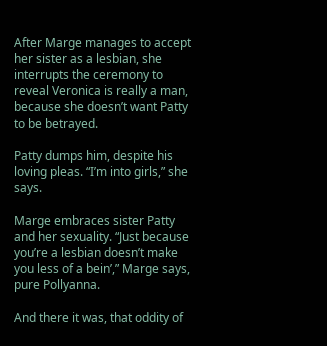After Marge manages to accept her sister as a lesbian, she interrupts the ceremony to reveal Veronica is really a man, because she doesn’t want Patty to be betrayed.

Patty dumps him, despite his loving pleas. “I’m into girls,” she says.

Marge embraces sister Patty and her sexuality. “Just because you’re a lesbian doesn’t make you less of a bein’,” Marge says, pure Pollyanna.

And there it was, that oddity of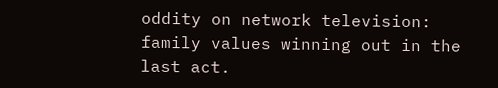oddity on network television: family values winning out in the last act.